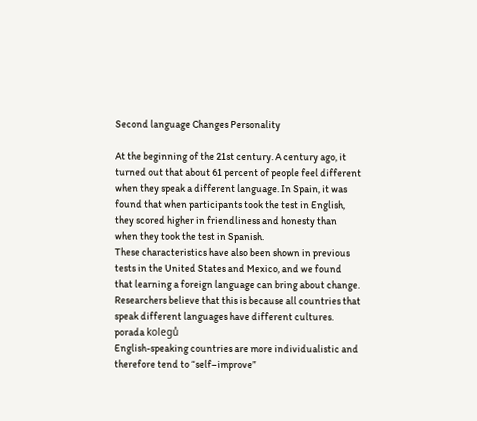Second language Changes Personality

At the beginning of the 21st century. A century ago, it turned out that about 61 percent of people feel different when they speak a different language. In Spain, it was found that when participants took the test in English, they scored higher in friendliness and honesty than when they took the test in Spanish.
These characteristics have also been shown in previous tests in the United States and Mexico, and we found that learning a foreign language can bring about change. Researchers believe that this is because all countries that speak different languages have different cultures.
porada kolegů
English-speaking countries are more individualistic and therefore tend to “self–improve”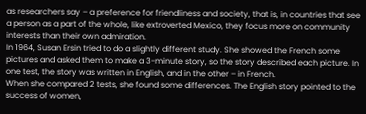as researchers say – a preference for friendliness and society, that is, in countries that see a person as a part of the whole, like extroverted Mexico, they focus more on community interests than their own admiration.
In 1964, Susan Ersin tried to do a slightly different study. She showed the French some pictures and asked them to make a 3-minute story, so the story described each picture. In one test, the story was written in English, and in the other – in French.
When she compared 2 tests, she found some differences. The English story pointed to the success of women,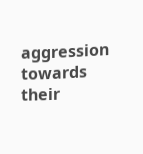aggression towards their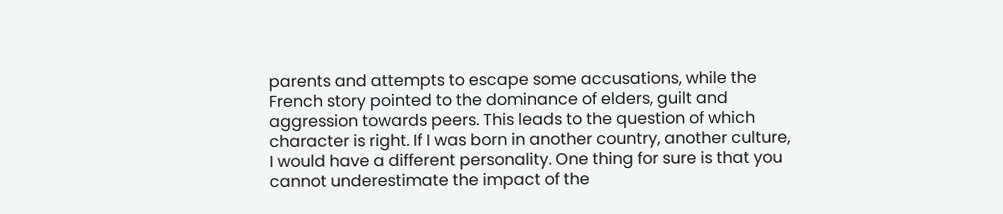parents and attempts to escape some accusations, while the French story pointed to the dominance of elders, guilt and aggression towards peers. This leads to the question of which character is right. If I was born in another country, another culture, I would have a different personality. One thing for sure is that you cannot underestimate the impact of the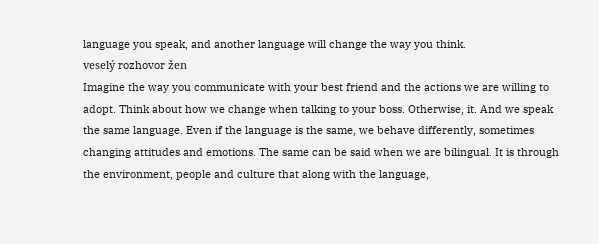language you speak, and another language will change the way you think.
veselý rozhovor žen
Imagine the way you communicate with your best friend and the actions we are willing to adopt. Think about how we change when talking to your boss. Otherwise, it. And we speak the same language. Even if the language is the same, we behave differently, sometimes changing attitudes and emotions. The same can be said when we are bilingual. It is through the environment, people and culture that along with the language,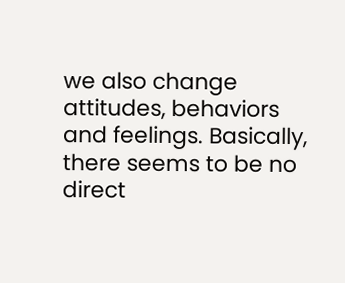we also change attitudes, behaviors and feelings. Basically, there seems to be no direct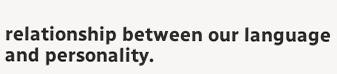relationship between our language and personality.